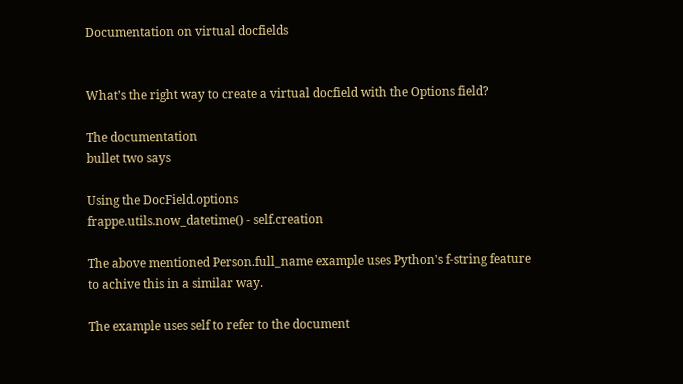Documentation on virtual docfields


What’s the right way to create a virtual docfield with the Options field?

The documentation
bullet two says

Using the DocField.options
frappe.utils.now_datetime() - self.creation

The above mentioned Person.full_name example uses Python's f-string feature to achive this in a similar way.

The example uses self to refer to the document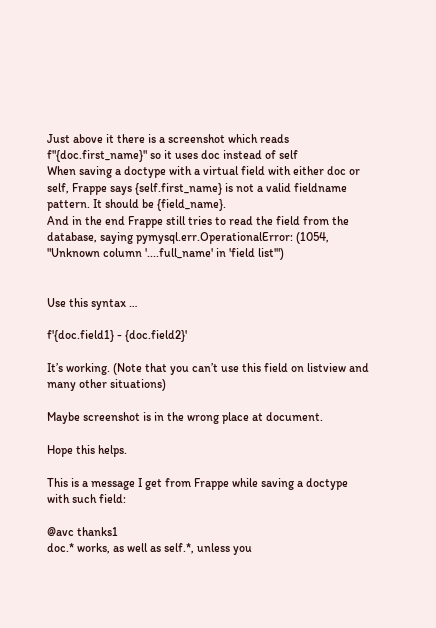Just above it there is a screenshot which reads f"{doc.first_name}" so it uses doc instead of self
When saving a doctype with a virtual field with either doc or self, Frappe says {self.first_name} is not a valid fieldname pattern. It should be {field_name}.
And in the end Frappe still tries to read the field from the database, saying pymysql.err.OperationalError: (1054, "Unknown column '....full_name' in 'field list'")


Use this syntax …

f'{doc.field1} - {doc.field2}'

It’s working. (Note that you can’t use this field on listview and many other situations)

Maybe screenshot is in the wrong place at document.

Hope this helps.

This is a message I get from Frappe while saving a doctype with such field:

@avc thanks1
doc.* works, as well as self.*, unless you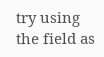try using the field as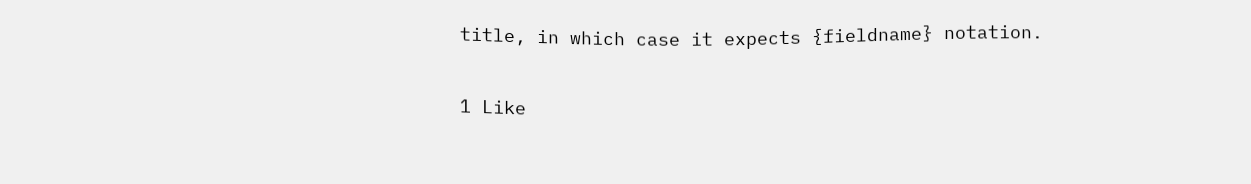title, in which case it expects {fieldname} notation.

1 Like